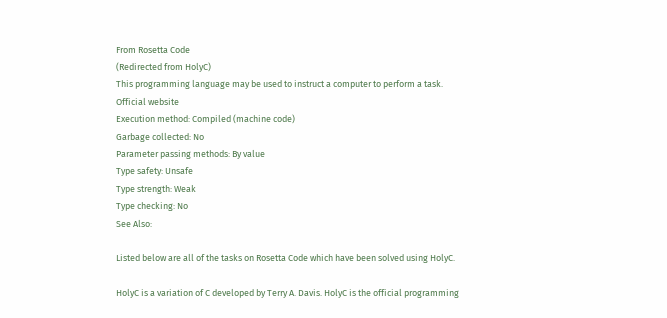From Rosetta Code
(Redirected from HolyC)
This programming language may be used to instruct a computer to perform a task.
Official website
Execution method: Compiled (machine code)
Garbage collected: No
Parameter passing methods: By value
Type safety: Unsafe
Type strength: Weak
Type checking: No
See Also:

Listed below are all of the tasks on Rosetta Code which have been solved using HolyC.

HolyC is a variation of C developed by Terry A. Davis. HolyC is the official programming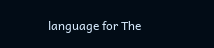language for The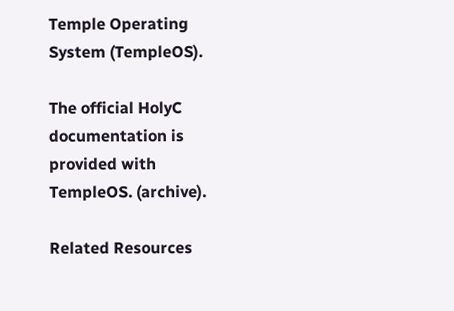Temple Operating System (TempleOS).

The official HolyC documentation is provided with TempleOS. (archive).

Related Resources